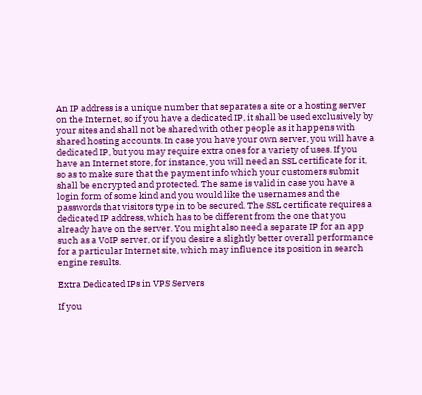An IP address is a unique number that separates a site or a hosting server on the Internet, so if you have a dedicated IP, it shall be used exclusively by your sites and shall not be shared with other people as it happens with shared hosting accounts. In case you have your own server, you will have a dedicated IP, but you may require extra ones for a variety of uses. If you have an Internet store, for instance, you will need an SSL certificate for it, so as to make sure that the payment info which your customers submit shall be encrypted and protected. The same is valid in case you have a login form of some kind and you would like the usernames and the passwords that visitors type in to be secured. The SSL certificate requires a dedicated IP address, which has to be different from the one that you already have on the server. You might also need a separate IP for an app such as a VoIP server, or if you desire a slightly better overall performance for a particular Internet site, which may influence its position in search engine results.

Extra Dedicated IPs in VPS Servers

If you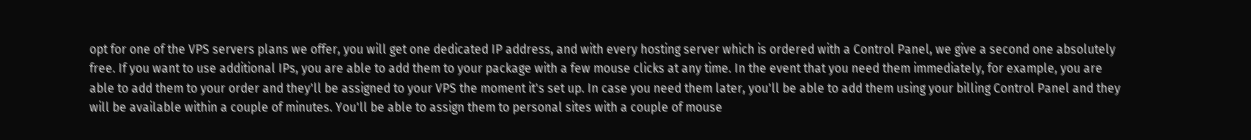opt for one of the VPS servers plans we offer, you will get one dedicated IP address, and with every hosting server which is ordered with a Control Panel, we give a second one absolutely free. If you want to use additional IPs, you are able to add them to your package with a few mouse clicks at any time. In the event that you need them immediately, for example, you are able to add them to your order and they'll be assigned to your VPS the moment it's set up. In case you need them later, you'll be able to add them using your billing Control Panel and they will be available within a couple of minutes. You'll be able to assign them to personal sites with a couple of mouse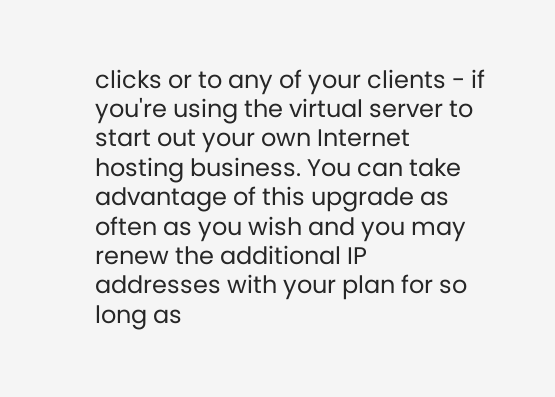clicks or to any of your clients - if you're using the virtual server to start out your own Internet hosting business. You can take advantage of this upgrade as often as you wish and you may renew the additional IP addresses with your plan for so long as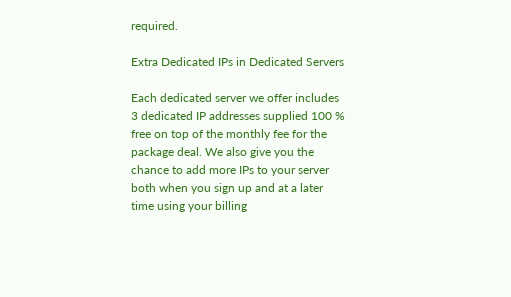required.

Extra Dedicated IPs in Dedicated Servers

Each dedicated server we offer includes 3 dedicated IP addresses supplied 100 % free on top of the monthly fee for the package deal. We also give you the chance to add more IPs to your server both when you sign up and at a later time using your billing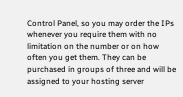Control Panel, so you may order the IPs whenever you require them with no limitation on the number or on how often you get them. They can be purchased in groups of three and will be assigned to your hosting server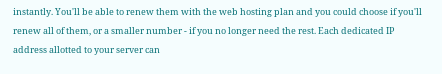instantly. You'll be able to renew them with the web hosting plan and you could choose if you'll renew all of them, or a smaller number - if you no longer need the rest. Each dedicated IP address allotted to your server can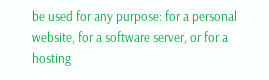be used for any purpose: for a personal website, for a software server, or for a hosting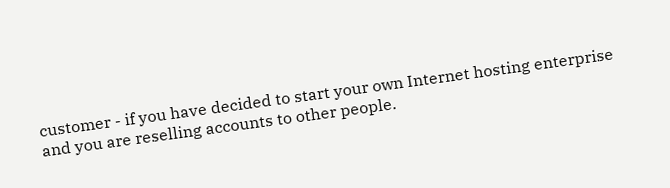customer - if you have decided to start your own Internet hosting enterprise and you are reselling accounts to other people.